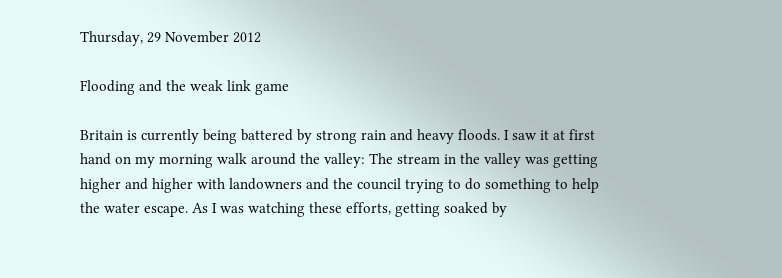Thursday, 29 November 2012

Flooding and the weak link game

Britain is currently being battered by strong rain and heavy floods. I saw it at first hand on my morning walk around the valley: The stream in the valley was getting higher and higher with landowners and the council trying to do something to help the water escape. As I was watching these efforts, getting soaked by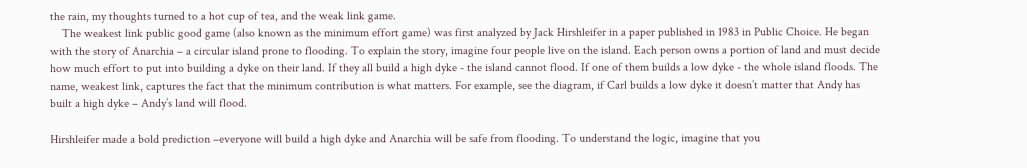the rain, my thoughts turned to a hot cup of tea, and the weak link game.
    The weakest link public good game (also known as the minimum effort game) was first analyzed by Jack Hirshleifer in a paper published in 1983 in Public Choice. He began with the story of Anarchia – a circular island prone to flooding. To explain the story, imagine four people live on the island. Each person owns a portion of land and must decide how much effort to put into building a dyke on their land. If they all build a high dyke - the island cannot flood. If one of them builds a low dyke - the whole island floods. The name, weakest link, captures the fact that the minimum contribution is what matters. For example, see the diagram, if Carl builds a low dyke it doesn’t matter that Andy has built a high dyke – Andy’s land will flood.

Hirshleifer made a bold prediction –everyone will build a high dyke and Anarchia will be safe from flooding. To understand the logic, imagine that you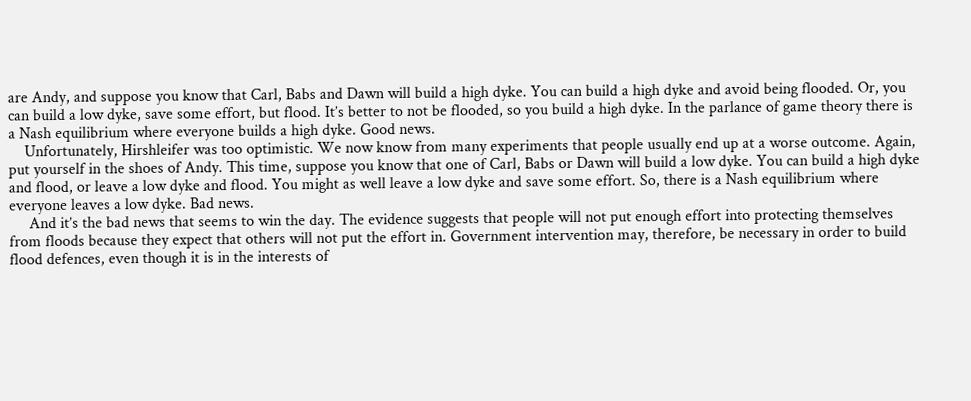are Andy, and suppose you know that Carl, Babs and Dawn will build a high dyke. You can build a high dyke and avoid being flooded. Or, you can build a low dyke, save some effort, but flood. It’s better to not be flooded, so you build a high dyke. In the parlance of game theory there is a Nash equilibrium where everyone builds a high dyke. Good news.
    Unfortunately, Hirshleifer was too optimistic. We now know from many experiments that people usually end up at a worse outcome. Again, put yourself in the shoes of Andy. This time, suppose you know that one of Carl, Babs or Dawn will build a low dyke. You can build a high dyke and flood, or leave a low dyke and flood. You might as well leave a low dyke and save some effort. So, there is a Nash equilibrium where everyone leaves a low dyke. Bad news.
     And it’s the bad news that seems to win the day. The evidence suggests that people will not put enough effort into protecting themselves from floods because they expect that others will not put the effort in. Government intervention may, therefore, be necessary in order to build flood defences, even though it is in the interests of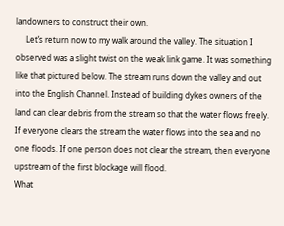landowners to construct their own.
     Let’s return now to my walk around the valley. The situation I observed was a slight twist on the weak link game. It was something like that pictured below. The stream runs down the valley and out into the English Channel. Instead of building dykes owners of the land can clear debris from the stream so that the water flows freely. If everyone clears the stream the water flows into the sea and no one floods. If one person does not clear the stream, then everyone upstream of the first blockage will flood.
What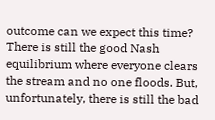outcome can we expect this time? There is still the good Nash equilibrium where everyone clears the stream and no one floods. But, unfortunately, there is still the bad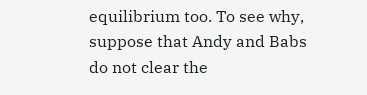equilibrium too. To see why, suppose that Andy and Babs do not clear the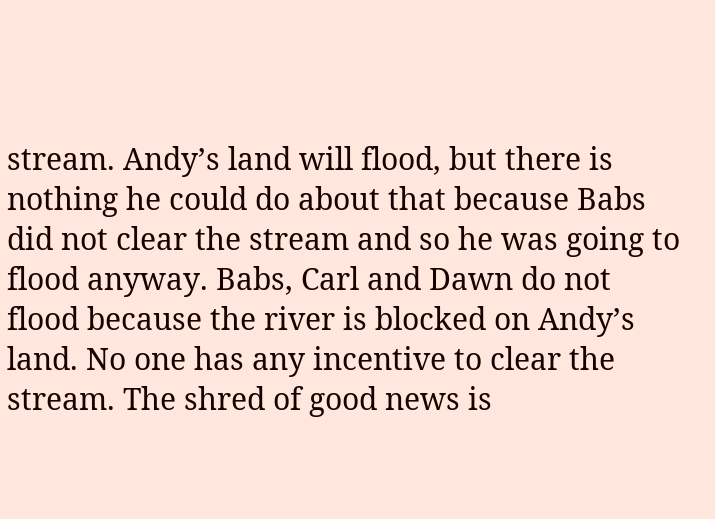stream. Andy’s land will flood, but there is nothing he could do about that because Babs did not clear the stream and so he was going to flood anyway. Babs, Carl and Dawn do not flood because the river is blocked on Andy’s land. No one has any incentive to clear the stream. The shred of good news is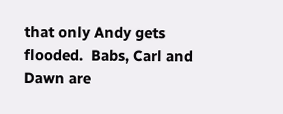that only Andy gets flooded.  Babs, Carl and Dawn are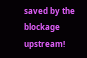saved by the blockage upstream!